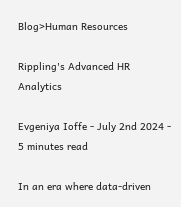Blog>Human Resources

Rippling's Advanced HR Analytics

Evgeniya Ioffe - July 2nd 2024 - 5 minutes read

In an era where data-driven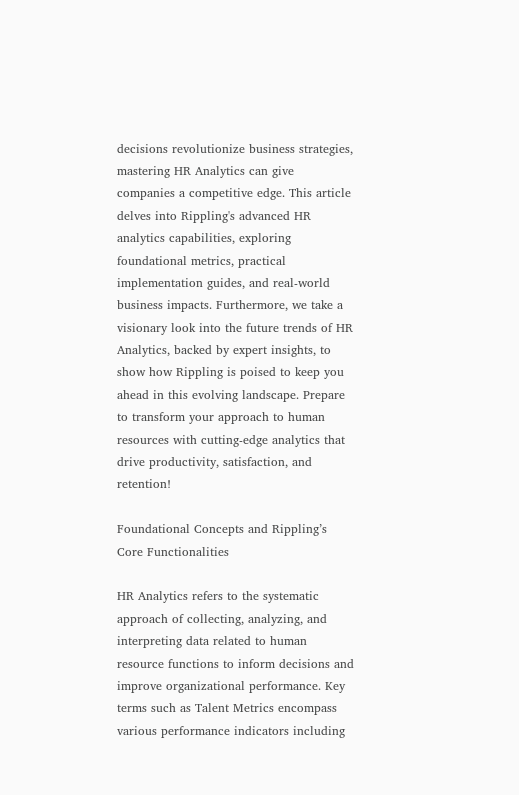decisions revolutionize business strategies, mastering HR Analytics can give companies a competitive edge. This article delves into Rippling's advanced HR analytics capabilities, exploring foundational metrics, practical implementation guides, and real-world business impacts. Furthermore, we take a visionary look into the future trends of HR Analytics, backed by expert insights, to show how Rippling is poised to keep you ahead in this evolving landscape. Prepare to transform your approach to human resources with cutting-edge analytics that drive productivity, satisfaction, and retention!

Foundational Concepts and Rippling’s Core Functionalities

HR Analytics refers to the systematic approach of collecting, analyzing, and interpreting data related to human resource functions to inform decisions and improve organizational performance. Key terms such as Talent Metrics encompass various performance indicators including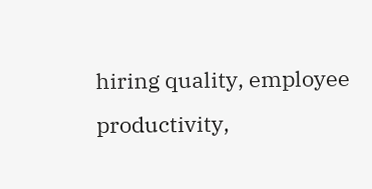hiring quality, employee productivity,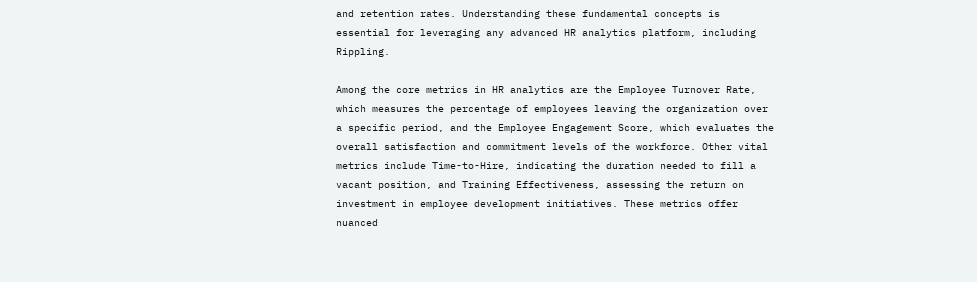and retention rates. Understanding these fundamental concepts is essential for leveraging any advanced HR analytics platform, including Rippling.

Among the core metrics in HR analytics are the Employee Turnover Rate, which measures the percentage of employees leaving the organization over a specific period, and the Employee Engagement Score, which evaluates the overall satisfaction and commitment levels of the workforce. Other vital metrics include Time-to-Hire, indicating the duration needed to fill a vacant position, and Training Effectiveness, assessing the return on investment in employee development initiatives. These metrics offer nuanced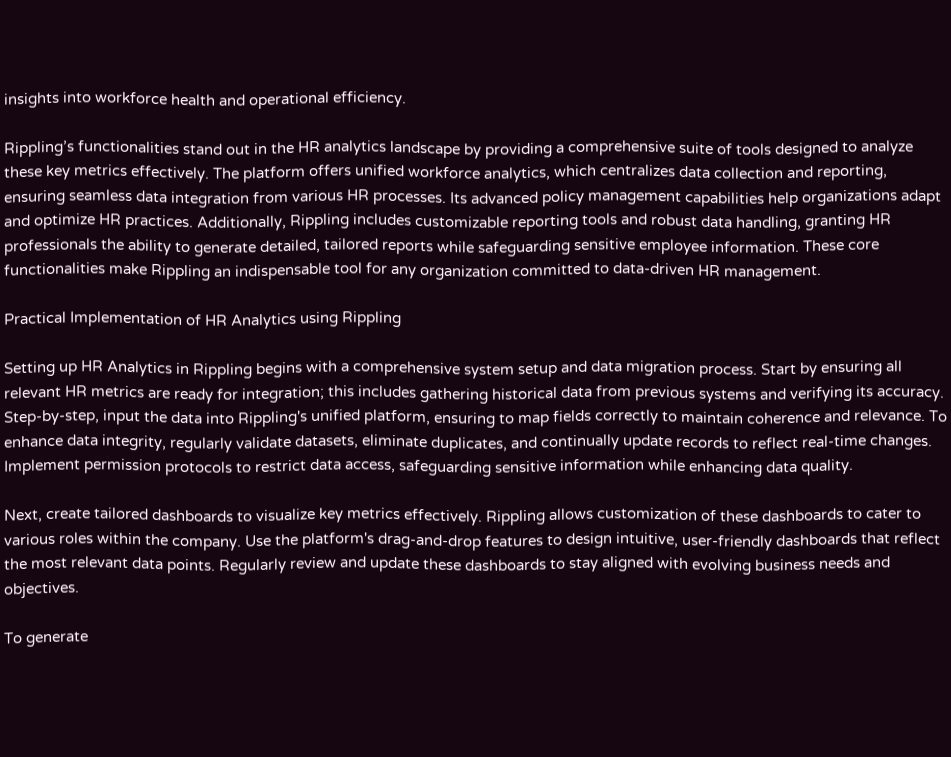insights into workforce health and operational efficiency.

Rippling’s functionalities stand out in the HR analytics landscape by providing a comprehensive suite of tools designed to analyze these key metrics effectively. The platform offers unified workforce analytics, which centralizes data collection and reporting, ensuring seamless data integration from various HR processes. Its advanced policy management capabilities help organizations adapt and optimize HR practices. Additionally, Rippling includes customizable reporting tools and robust data handling, granting HR professionals the ability to generate detailed, tailored reports while safeguarding sensitive employee information. These core functionalities make Rippling an indispensable tool for any organization committed to data-driven HR management.

Practical Implementation of HR Analytics using Rippling

Setting up HR Analytics in Rippling begins with a comprehensive system setup and data migration process. Start by ensuring all relevant HR metrics are ready for integration; this includes gathering historical data from previous systems and verifying its accuracy. Step-by-step, input the data into Rippling's unified platform, ensuring to map fields correctly to maintain coherence and relevance. To enhance data integrity, regularly validate datasets, eliminate duplicates, and continually update records to reflect real-time changes. Implement permission protocols to restrict data access, safeguarding sensitive information while enhancing data quality.

Next, create tailored dashboards to visualize key metrics effectively. Rippling allows customization of these dashboards to cater to various roles within the company. Use the platform's drag-and-drop features to design intuitive, user-friendly dashboards that reflect the most relevant data points. Regularly review and update these dashboards to stay aligned with evolving business needs and objectives.

To generate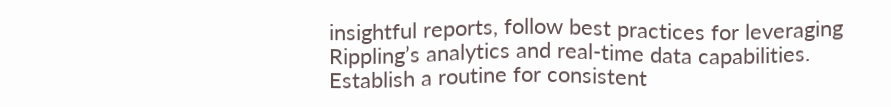insightful reports, follow best practices for leveraging Rippling’s analytics and real-time data capabilities. Establish a routine for consistent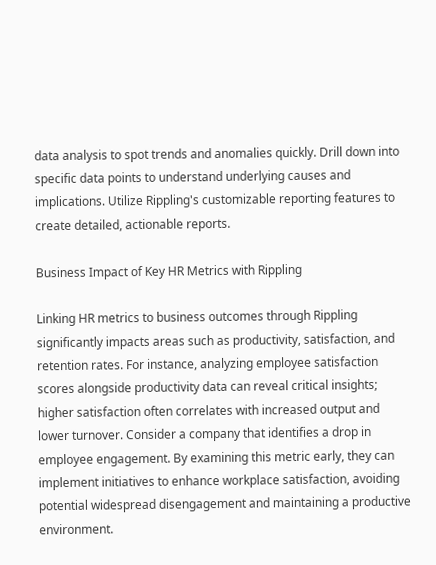data analysis to spot trends and anomalies quickly. Drill down into specific data points to understand underlying causes and implications. Utilize Rippling's customizable reporting features to create detailed, actionable reports.

Business Impact of Key HR Metrics with Rippling

Linking HR metrics to business outcomes through Rippling significantly impacts areas such as productivity, satisfaction, and retention rates. For instance, analyzing employee satisfaction scores alongside productivity data can reveal critical insights; higher satisfaction often correlates with increased output and lower turnover. Consider a company that identifies a drop in employee engagement. By examining this metric early, they can implement initiatives to enhance workplace satisfaction, avoiding potential widespread disengagement and maintaining a productive environment.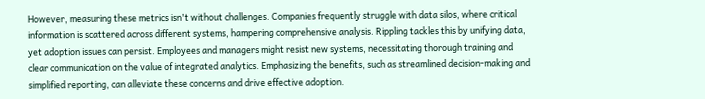However, measuring these metrics isn't without challenges. Companies frequently struggle with data silos, where critical information is scattered across different systems, hampering comprehensive analysis. Rippling tackles this by unifying data, yet adoption issues can persist. Employees and managers might resist new systems, necessitating thorough training and clear communication on the value of integrated analytics. Emphasizing the benefits, such as streamlined decision-making and simplified reporting, can alleviate these concerns and drive effective adoption.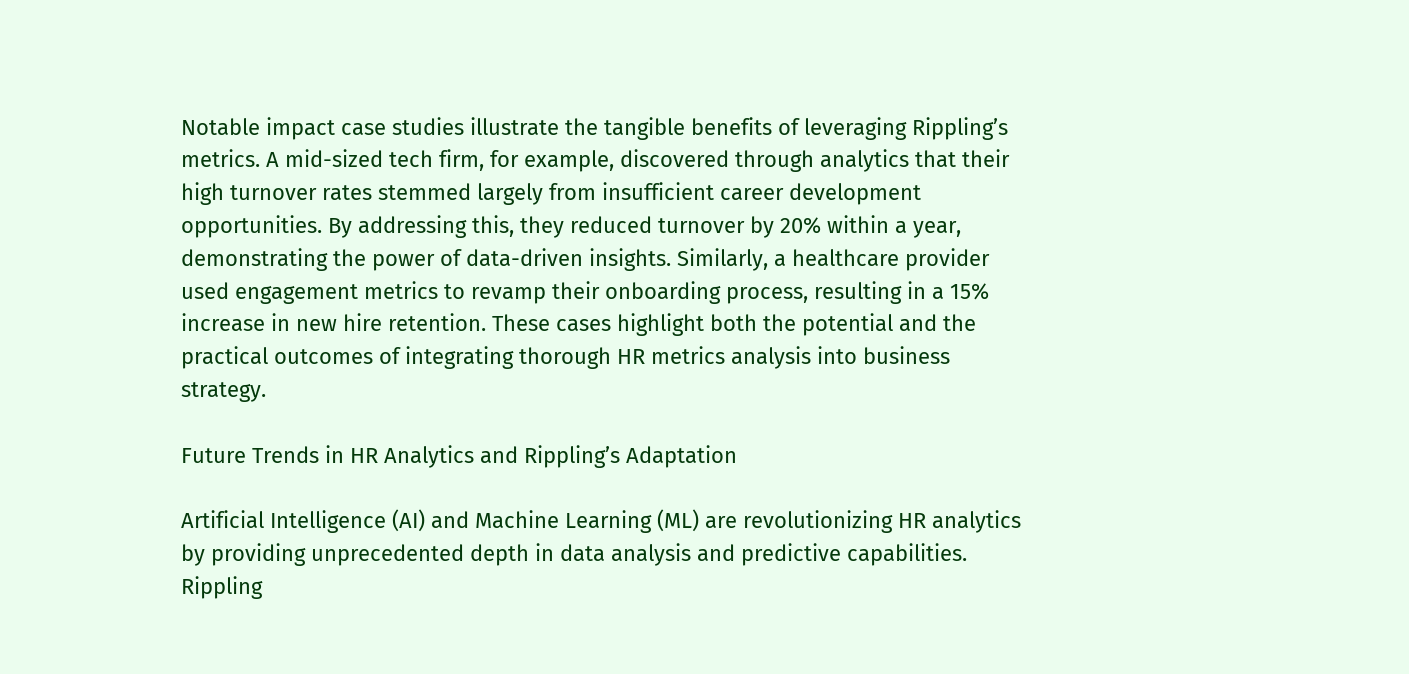Notable impact case studies illustrate the tangible benefits of leveraging Rippling’s metrics. A mid-sized tech firm, for example, discovered through analytics that their high turnover rates stemmed largely from insufficient career development opportunities. By addressing this, they reduced turnover by 20% within a year, demonstrating the power of data-driven insights. Similarly, a healthcare provider used engagement metrics to revamp their onboarding process, resulting in a 15% increase in new hire retention. These cases highlight both the potential and the practical outcomes of integrating thorough HR metrics analysis into business strategy.

Future Trends in HR Analytics and Rippling’s Adaptation

Artificial Intelligence (AI) and Machine Learning (ML) are revolutionizing HR analytics by providing unprecedented depth in data analysis and predictive capabilities. Rippling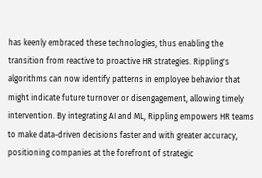has keenly embraced these technologies, thus enabling the transition from reactive to proactive HR strategies. Rippling's algorithms can now identify patterns in employee behavior that might indicate future turnover or disengagement, allowing timely intervention. By integrating AI and ML, Rippling empowers HR teams to make data-driven decisions faster and with greater accuracy, positioning companies at the forefront of strategic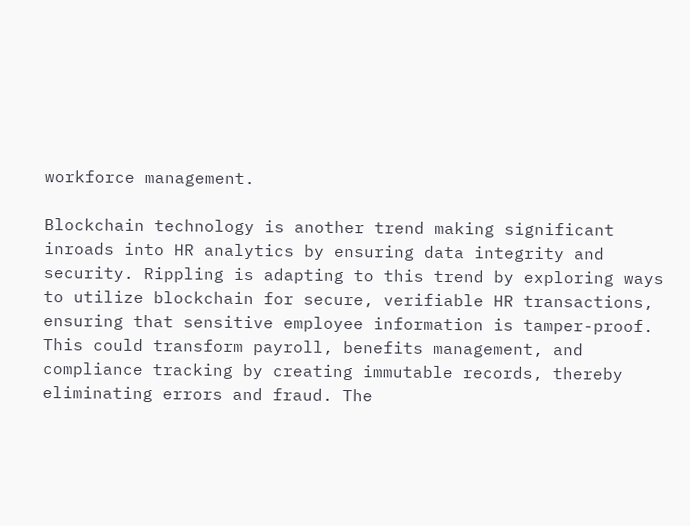workforce management.

Blockchain technology is another trend making significant inroads into HR analytics by ensuring data integrity and security. Rippling is adapting to this trend by exploring ways to utilize blockchain for secure, verifiable HR transactions, ensuring that sensitive employee information is tamper-proof. This could transform payroll, benefits management, and compliance tracking by creating immutable records, thereby eliminating errors and fraud. The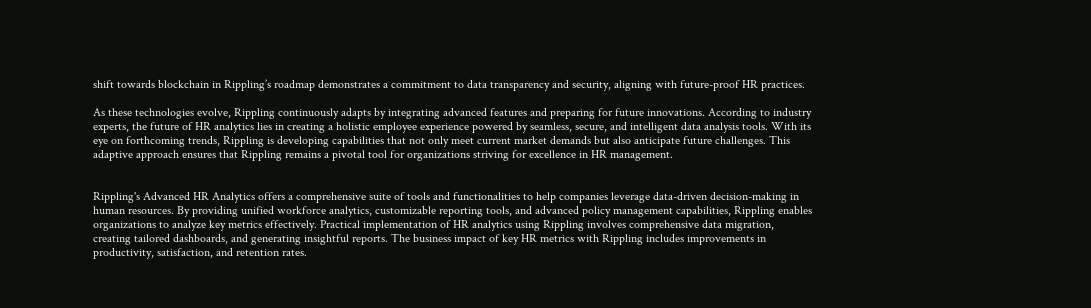shift towards blockchain in Rippling’s roadmap demonstrates a commitment to data transparency and security, aligning with future-proof HR practices.

As these technologies evolve, Rippling continuously adapts by integrating advanced features and preparing for future innovations. According to industry experts, the future of HR analytics lies in creating a holistic employee experience powered by seamless, secure, and intelligent data analysis tools. With its eye on forthcoming trends, Rippling is developing capabilities that not only meet current market demands but also anticipate future challenges. This adaptive approach ensures that Rippling remains a pivotal tool for organizations striving for excellence in HR management.


Rippling's Advanced HR Analytics offers a comprehensive suite of tools and functionalities to help companies leverage data-driven decision-making in human resources. By providing unified workforce analytics, customizable reporting tools, and advanced policy management capabilities, Rippling enables organizations to analyze key metrics effectively. Practical implementation of HR analytics using Rippling involves comprehensive data migration, creating tailored dashboards, and generating insightful reports. The business impact of key HR metrics with Rippling includes improvements in productivity, satisfaction, and retention rates.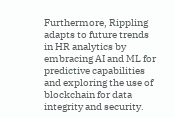Furthermore, Rippling adapts to future trends in HR analytics by embracing AI and ML for predictive capabilities and exploring the use of blockchain for data integrity and security.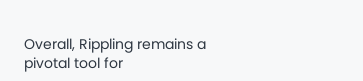Overall, Rippling remains a pivotal tool for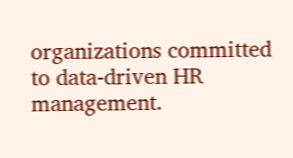organizations committed to data-driven HR management.